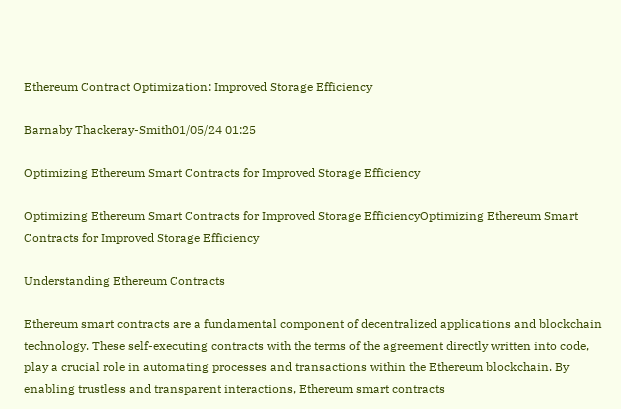Ethereum Contract Optimization: Improved Storage Efficiency

Barnaby Thackeray-Smith01/05/24 01:25

Optimizing Ethereum Smart Contracts for Improved Storage Efficiency

Optimizing Ethereum Smart Contracts for Improved Storage EfficiencyOptimizing Ethereum Smart Contracts for Improved Storage Efficiency

Understanding Ethereum Contracts

Ethereum smart contracts are a fundamental component of decentralized applications and blockchain technology. These self-executing contracts with the terms of the agreement directly written into code, play a crucial role in automating processes and transactions within the Ethereum blockchain. By enabling trustless and transparent interactions, Ethereum smart contracts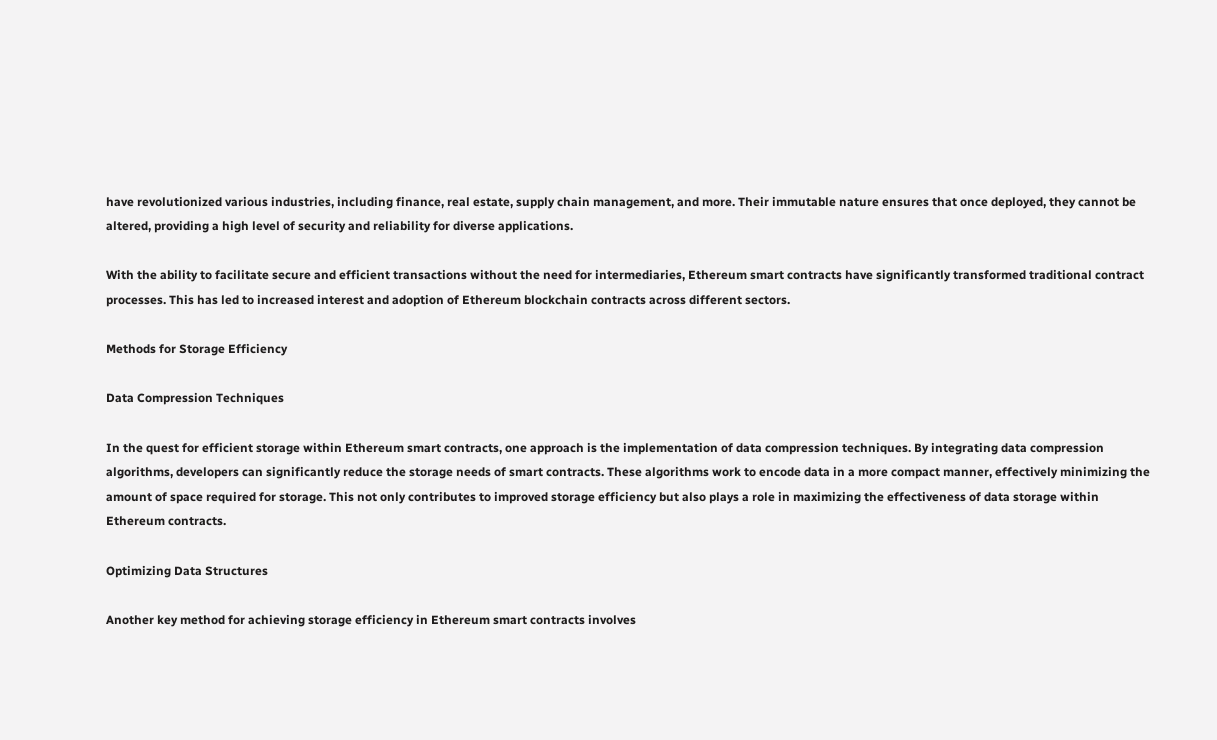have revolutionized various industries, including finance, real estate, supply chain management, and more. Their immutable nature ensures that once deployed, they cannot be altered, providing a high level of security and reliability for diverse applications.

With the ability to facilitate secure and efficient transactions without the need for intermediaries, Ethereum smart contracts have significantly transformed traditional contract processes. This has led to increased interest and adoption of Ethereum blockchain contracts across different sectors.

Methods for Storage Efficiency

Data Compression Techniques

In the quest for efficient storage within Ethereum smart contracts, one approach is the implementation of data compression techniques. By integrating data compression algorithms, developers can significantly reduce the storage needs of smart contracts. These algorithms work to encode data in a more compact manner, effectively minimizing the amount of space required for storage. This not only contributes to improved storage efficiency but also plays a role in maximizing the effectiveness of data storage within Ethereum contracts.

Optimizing Data Structures

Another key method for achieving storage efficiency in Ethereum smart contracts involves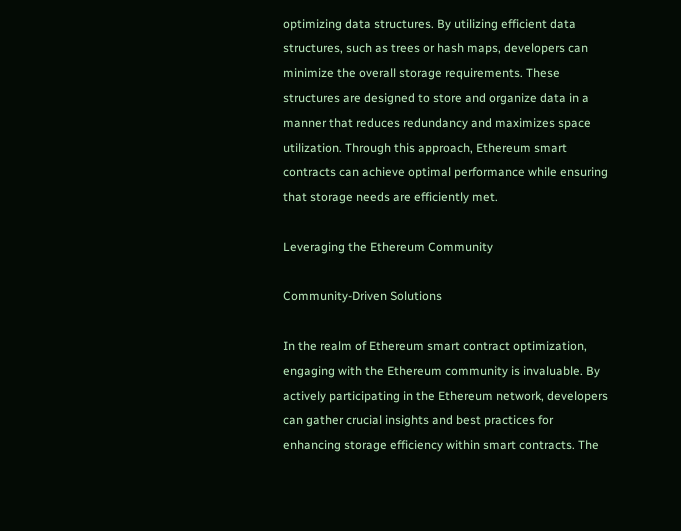optimizing data structures. By utilizing efficient data structures, such as trees or hash maps, developers can minimize the overall storage requirements. These structures are designed to store and organize data in a manner that reduces redundancy and maximizes space utilization. Through this approach, Ethereum smart contracts can achieve optimal performance while ensuring that storage needs are efficiently met.

Leveraging the Ethereum Community

Community-Driven Solutions

In the realm of Ethereum smart contract optimization, engaging with the Ethereum community is invaluable. By actively participating in the Ethereum network, developers can gather crucial insights and best practices for enhancing storage efficiency within smart contracts. The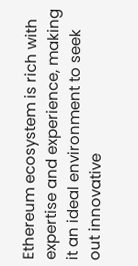Ethereum ecosystem is rich with expertise and experience, making it an ideal environment to seek out innovative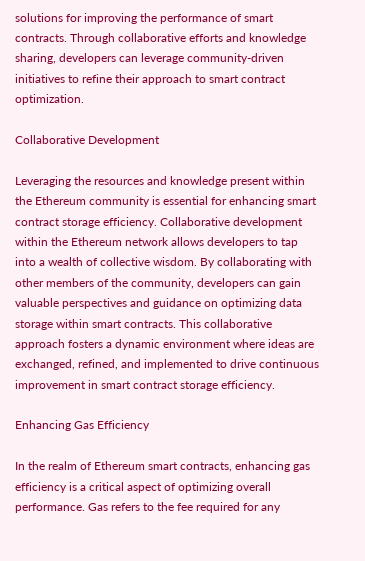solutions for improving the performance of smart contracts. Through collaborative efforts and knowledge sharing, developers can leverage community-driven initiatives to refine their approach to smart contract optimization.

Collaborative Development

Leveraging the resources and knowledge present within the Ethereum community is essential for enhancing smart contract storage efficiency. Collaborative development within the Ethereum network allows developers to tap into a wealth of collective wisdom. By collaborating with other members of the community, developers can gain valuable perspectives and guidance on optimizing data storage within smart contracts. This collaborative approach fosters a dynamic environment where ideas are exchanged, refined, and implemented to drive continuous improvement in smart contract storage efficiency.

Enhancing Gas Efficiency

In the realm of Ethereum smart contracts, enhancing gas efficiency is a critical aspect of optimizing overall performance. Gas refers to the fee required for any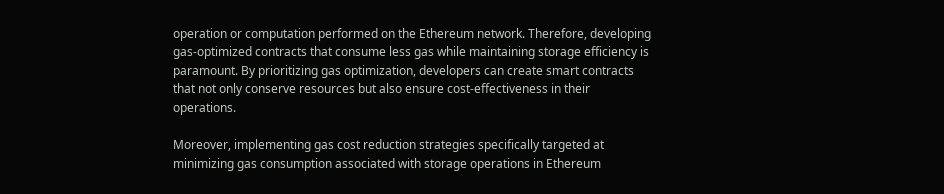operation or computation performed on the Ethereum network. Therefore, developing gas-optimized contracts that consume less gas while maintaining storage efficiency is paramount. By prioritizing gas optimization, developers can create smart contracts that not only conserve resources but also ensure cost-effectiveness in their operations.

Moreover, implementing gas cost reduction strategies specifically targeted at minimizing gas consumption associated with storage operations in Ethereum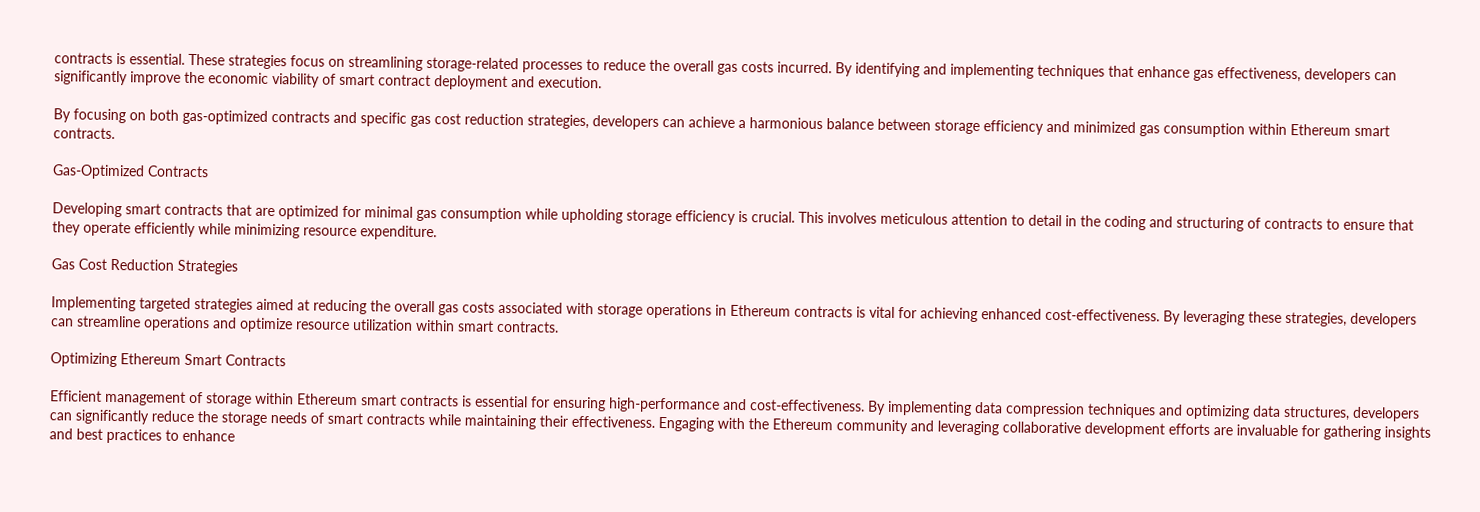contracts is essential. These strategies focus on streamlining storage-related processes to reduce the overall gas costs incurred. By identifying and implementing techniques that enhance gas effectiveness, developers can significantly improve the economic viability of smart contract deployment and execution.

By focusing on both gas-optimized contracts and specific gas cost reduction strategies, developers can achieve a harmonious balance between storage efficiency and minimized gas consumption within Ethereum smart contracts.

Gas-Optimized Contracts

Developing smart contracts that are optimized for minimal gas consumption while upholding storage efficiency is crucial. This involves meticulous attention to detail in the coding and structuring of contracts to ensure that they operate efficiently while minimizing resource expenditure.

Gas Cost Reduction Strategies

Implementing targeted strategies aimed at reducing the overall gas costs associated with storage operations in Ethereum contracts is vital for achieving enhanced cost-effectiveness. By leveraging these strategies, developers can streamline operations and optimize resource utilization within smart contracts.

Optimizing Ethereum Smart Contracts

Efficient management of storage within Ethereum smart contracts is essential for ensuring high-performance and cost-effectiveness. By implementing data compression techniques and optimizing data structures, developers can significantly reduce the storage needs of smart contracts while maintaining their effectiveness. Engaging with the Ethereum community and leveraging collaborative development efforts are invaluable for gathering insights and best practices to enhance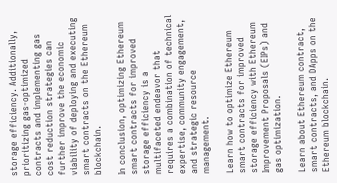storage efficiency. Additionally, prioritizing gas-optimized contracts and implementing gas cost reduction strategies can further improve the economic viability of deploying and executing smart contracts on the Ethereum blockchain.

In conclusion, optimizing Ethereum smart contracts for improved storage efficiency is a multifaceted endeavor that requires a combination of technical expertise, community engagement, and strategic resource management.

Learn how to optimize Ethereum smart contracts for improved storage efficiency with Ethereum Improvement Proposals (EIPs) and gas optimization.

Learn about Ethereum contract, smart contracts, and DApps on the Ethereum blockchain.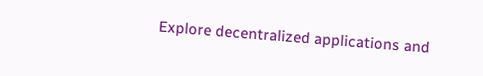Explore decentralized applications and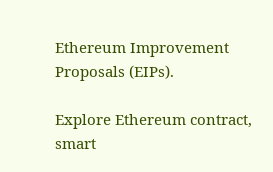Ethereum Improvement Proposals (EIPs).

Explore Ethereum contract, smart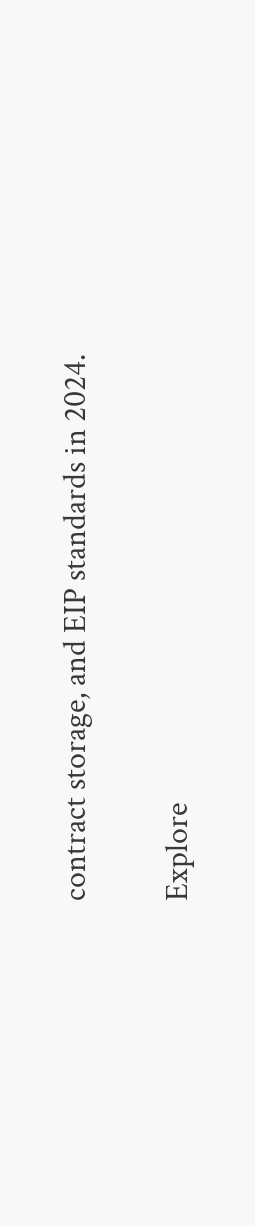contract storage, and EIP standards in 2024.

Explore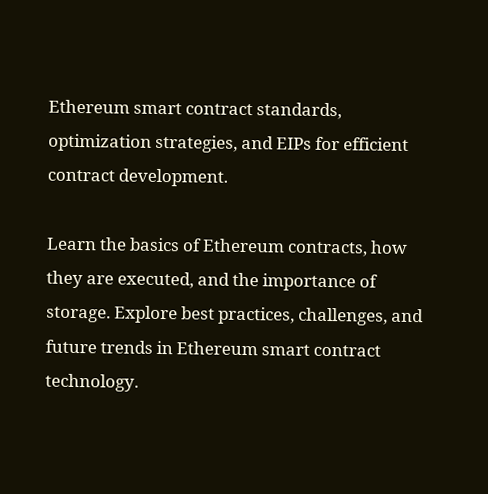Ethereum smart contract standards, optimization strategies, and EIPs for efficient contract development.

Learn the basics of Ethereum contracts, how they are executed, and the importance of storage. Explore best practices, challenges, and future trends in Ethereum smart contract technology.